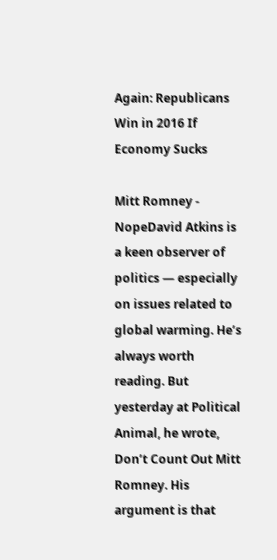Again: Republicans Win in 2016 If Economy Sucks

Mitt Romney - NopeDavid Atkins is a keen observer of politics — especially on issues related to global warming. He’s always worth reading. But yesterday at Political Animal, he wrote, Don’t Count Out Mitt Romney. His argument is that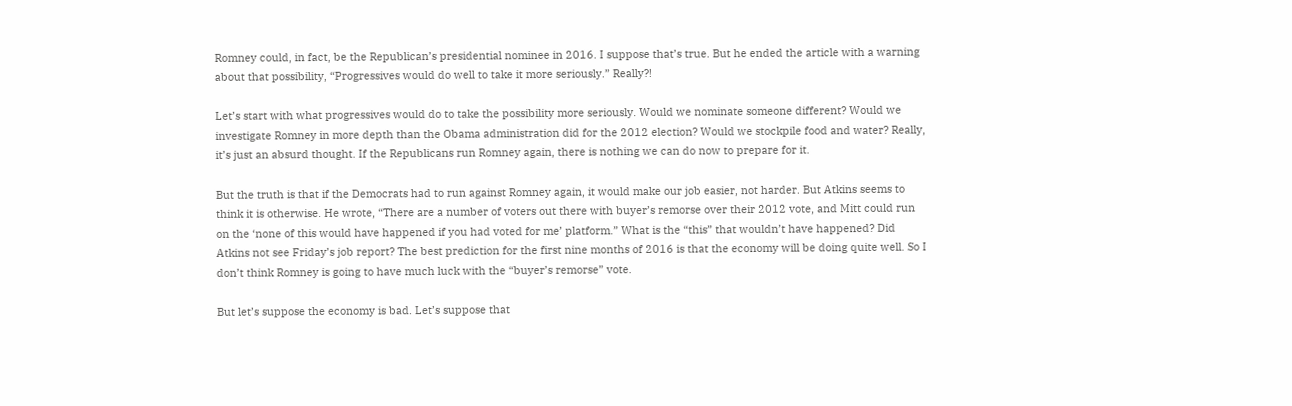Romney could, in fact, be the Republican’s presidential nominee in 2016. I suppose that’s true. But he ended the article with a warning about that possibility, “Progressives would do well to take it more seriously.” Really?!

Let’s start with what progressives would do to take the possibility more seriously. Would we nominate someone different? Would we investigate Romney in more depth than the Obama administration did for the 2012 election? Would we stockpile food and water? Really, it’s just an absurd thought. If the Republicans run Romney again, there is nothing we can do now to prepare for it.

But the truth is that if the Democrats had to run against Romney again, it would make our job easier, not harder. But Atkins seems to think it is otherwise. He wrote, “There are a number of voters out there with buyer’s remorse over their 2012 vote, and Mitt could run on the ‘none of this would have happened if you had voted for me’ platform.” What is the “this” that wouldn’t have happened? Did Atkins not see Friday’s job report? The best prediction for the first nine months of 2016 is that the economy will be doing quite well. So I don’t think Romney is going to have much luck with the “buyer’s remorse” vote.

But let’s suppose the economy is bad. Let’s suppose that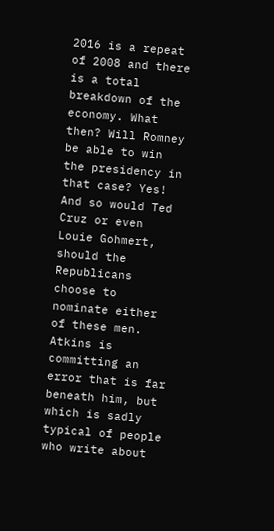2016 is a repeat of 2008 and there is a total breakdown of the economy. What then? Will Romney be able to win the presidency in that case? Yes! And so would Ted Cruz or even Louie Gohmert, should the Republicans choose to nominate either of these men. Atkins is committing an error that is far beneath him, but which is sadly typical of people who write about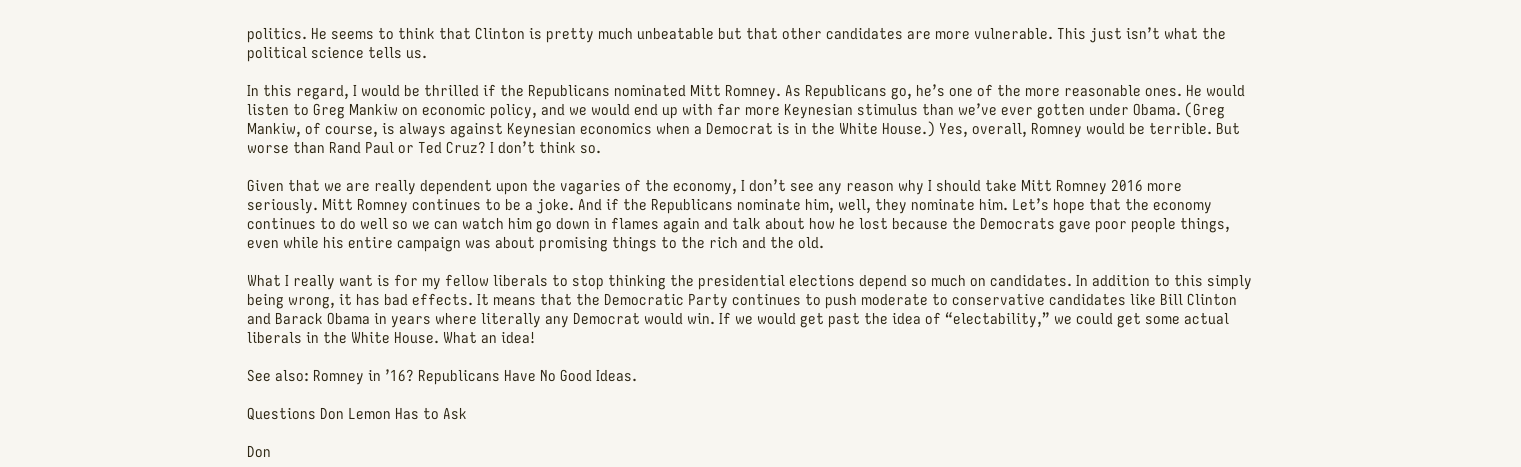politics. He seems to think that Clinton is pretty much unbeatable but that other candidates are more vulnerable. This just isn’t what the political science tells us.

In this regard, I would be thrilled if the Republicans nominated Mitt Romney. As Republicans go, he’s one of the more reasonable ones. He would listen to Greg Mankiw on economic policy, and we would end up with far more Keynesian stimulus than we’ve ever gotten under Obama. (Greg Mankiw, of course, is always against Keynesian economics when a Democrat is in the White House.) Yes, overall, Romney would be terrible. But worse than Rand Paul or Ted Cruz? I don’t think so.

Given that we are really dependent upon the vagaries of the economy, I don’t see any reason why I should take Mitt Romney 2016 more seriously. Mitt Romney continues to be a joke. And if the Republicans nominate him, well, they nominate him. Let’s hope that the economy continues to do well so we can watch him go down in flames again and talk about how he lost because the Democrats gave poor people things, even while his entire campaign was about promising things to the rich and the old.

What I really want is for my fellow liberals to stop thinking the presidential elections depend so much on candidates. In addition to this simply being wrong, it has bad effects. It means that the Democratic Party continues to push moderate to conservative candidates like Bill Clinton and Barack Obama in years where literally any Democrat would win. If we would get past the idea of “electability,” we could get some actual liberals in the White House. What an idea!

See also: Romney in ’16? Republicans Have No Good Ideas.

Questions Don Lemon Has to Ask

Don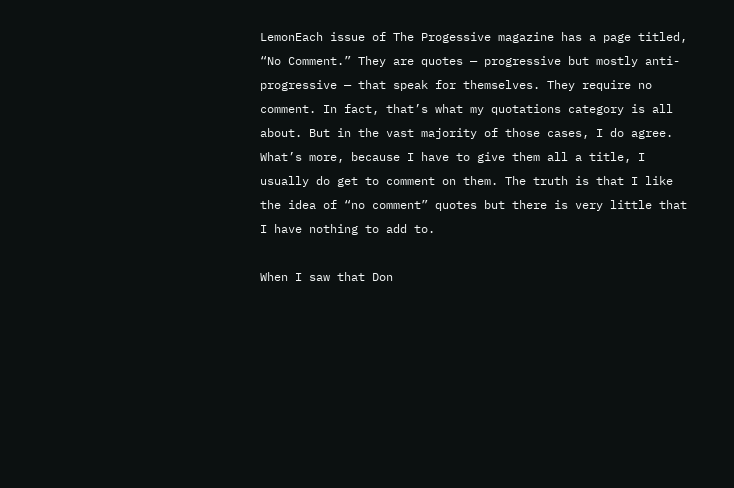LemonEach issue of The Progessive magazine has a page titled, “No Comment.” They are quotes — progressive but mostly anti-progressive — that speak for themselves. They require no comment. In fact, that’s what my quotations category is all about. But in the vast majority of those cases, I do agree. What’s more, because I have to give them all a title, I usually do get to comment on them. The truth is that I like the idea of “no comment” quotes but there is very little that I have nothing to add to.

When I saw that Don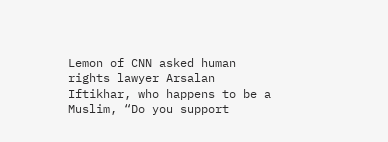Lemon of CNN asked human rights lawyer Arsalan Iftikhar, who happens to be a Muslim, “Do you support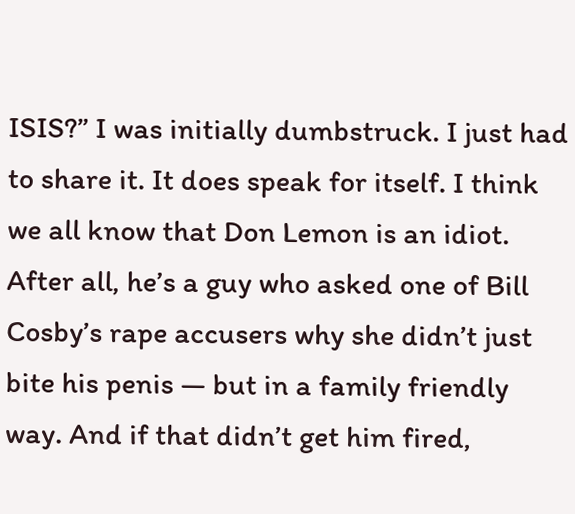ISIS?” I was initially dumbstruck. I just had to share it. It does speak for itself. I think we all know that Don Lemon is an idiot. After all, he’s a guy who asked one of Bill Cosby’s rape accusers why she didn’t just bite his penis — but in a family friendly way. And if that didn’t get him fired,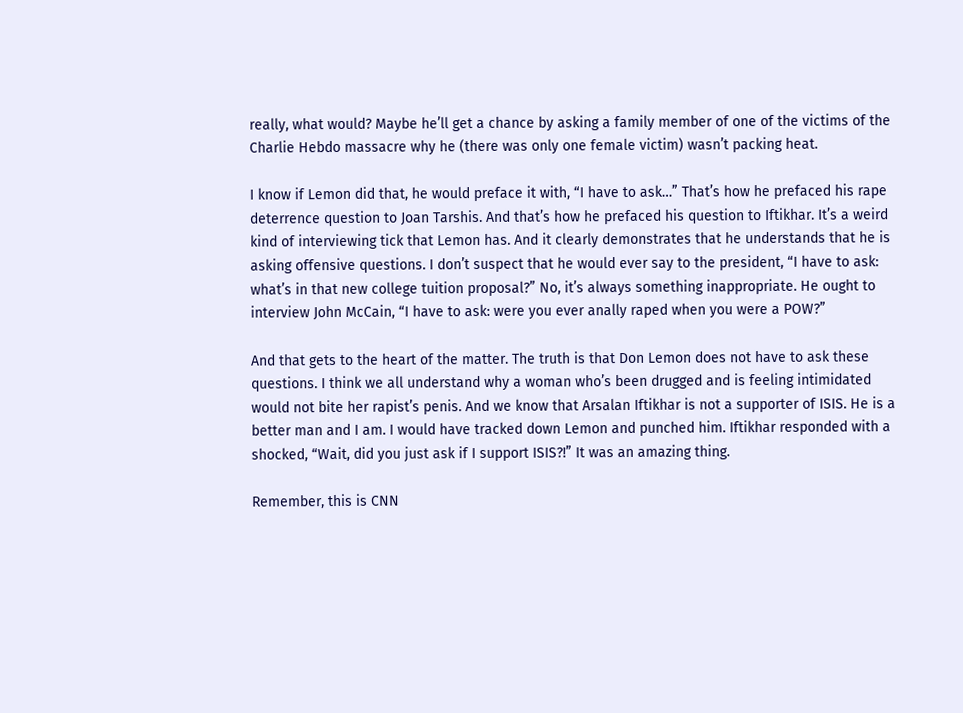really, what would? Maybe he’ll get a chance by asking a family member of one of the victims of the Charlie Hebdo massacre why he (there was only one female victim) wasn’t packing heat.

I know if Lemon did that, he would preface it with, “I have to ask…” That’s how he prefaced his rape deterrence question to Joan Tarshis. And that’s how he prefaced his question to Iftikhar. It’s a weird kind of interviewing tick that Lemon has. And it clearly demonstrates that he understands that he is asking offensive questions. I don’t suspect that he would ever say to the president, “I have to ask: what’s in that new college tuition proposal?” No, it’s always something inappropriate. He ought to interview John McCain, “I have to ask: were you ever anally raped when you were a POW?”

And that gets to the heart of the matter. The truth is that Don Lemon does not have to ask these questions. I think we all understand why a woman who’s been drugged and is feeling intimidated would not bite her rapist’s penis. And we know that Arsalan Iftikhar is not a supporter of ISIS. He is a better man and I am. I would have tracked down Lemon and punched him. Iftikhar responded with a shocked, “Wait, did you just ask if I support ISIS?!” It was an amazing thing.

Remember, this is CNN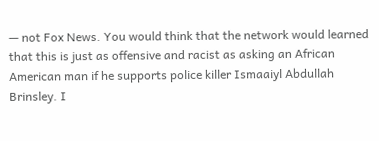— not Fox News. You would think that the network would learned that this is just as offensive and racist as asking an African American man if he supports police killer Ismaaiyl Abdullah Brinsley. I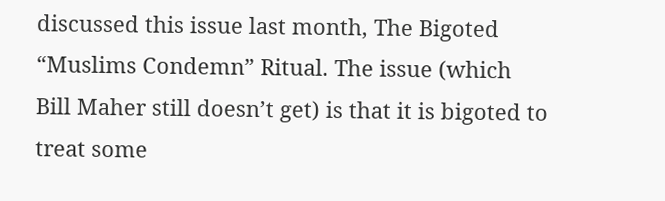discussed this issue last month, The Bigoted “Muslims Condemn” Ritual. The issue (which Bill Maher still doesn’t get) is that it is bigoted to treat some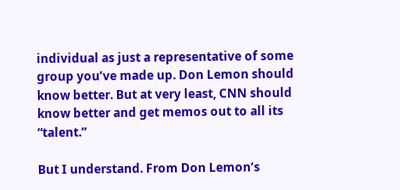individual as just a representative of some group you’ve made up. Don Lemon should know better. But at very least, CNN should know better and get memos out to all its “talent.”

But I understand. From Don Lemon’s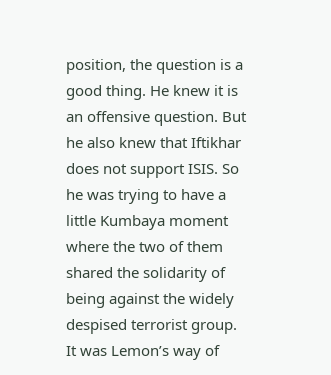position, the question is a good thing. He knew it is an offensive question. But he also knew that Iftikhar does not support ISIS. So he was trying to have a little Kumbaya moment where the two of them shared the solidarity of being against the widely despised terrorist group. It was Lemon’s way of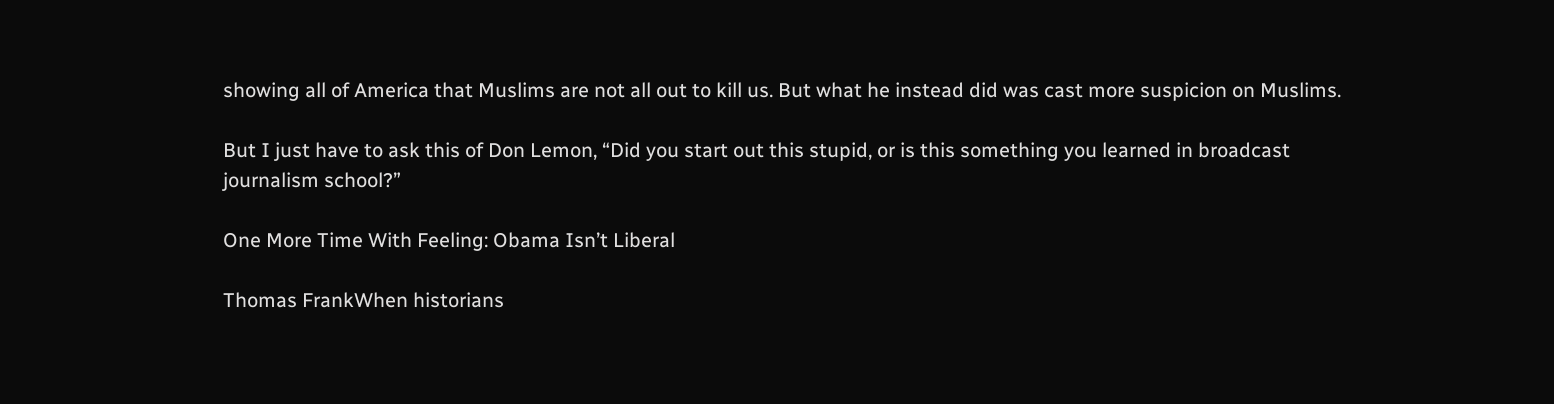showing all of America that Muslims are not all out to kill us. But what he instead did was cast more suspicion on Muslims.

But I just have to ask this of Don Lemon, “Did you start out this stupid, or is this something you learned in broadcast journalism school?”

One More Time With Feeling: Obama Isn’t Liberal

Thomas FrankWhen historians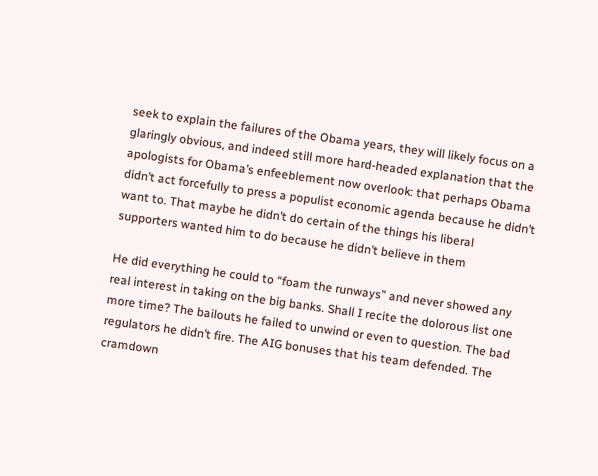seek to explain the failures of the Obama years, they will likely focus on a glaringly obvious, and indeed still more hard-headed explanation that the apologists for Obama’s enfeeblement now overlook: that perhaps Obama didn’t act forcefully to press a populist economic agenda because he didn’t want to. That maybe he didn’t do certain of the things his liberal supporters wanted him to do because he didn’t believe in them

He did everything he could to “foam the runways” and never showed any real interest in taking on the big banks. Shall I recite the dolorous list one more time? The bailouts he failed to unwind or even to question. The bad regulators he didn’t fire. The AIG bonuses that his team defended. The cramdown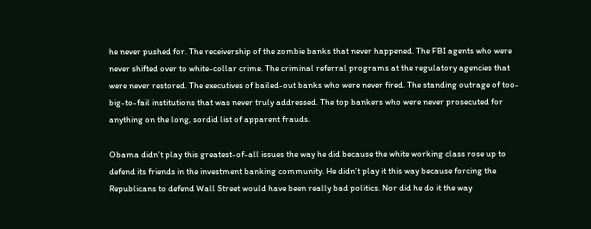he never pushed for. The receivership of the zombie banks that never happened. The FBI agents who were never shifted over to white-collar crime. The criminal referral programs at the regulatory agencies that were never restored. The executives of bailed-out banks who were never fired. The standing outrage of too-big-to-fail institutions that was never truly addressed. The top bankers who were never prosecuted for anything on the long, sordid list of apparent frauds.

Obama didn’t play this greatest-of-all issues the way he did because the white working class rose up to defend its friends in the investment banking community. He didn’t play it this way because forcing the Republicans to defend Wall Street would have been really bad politics. Nor did he do it the way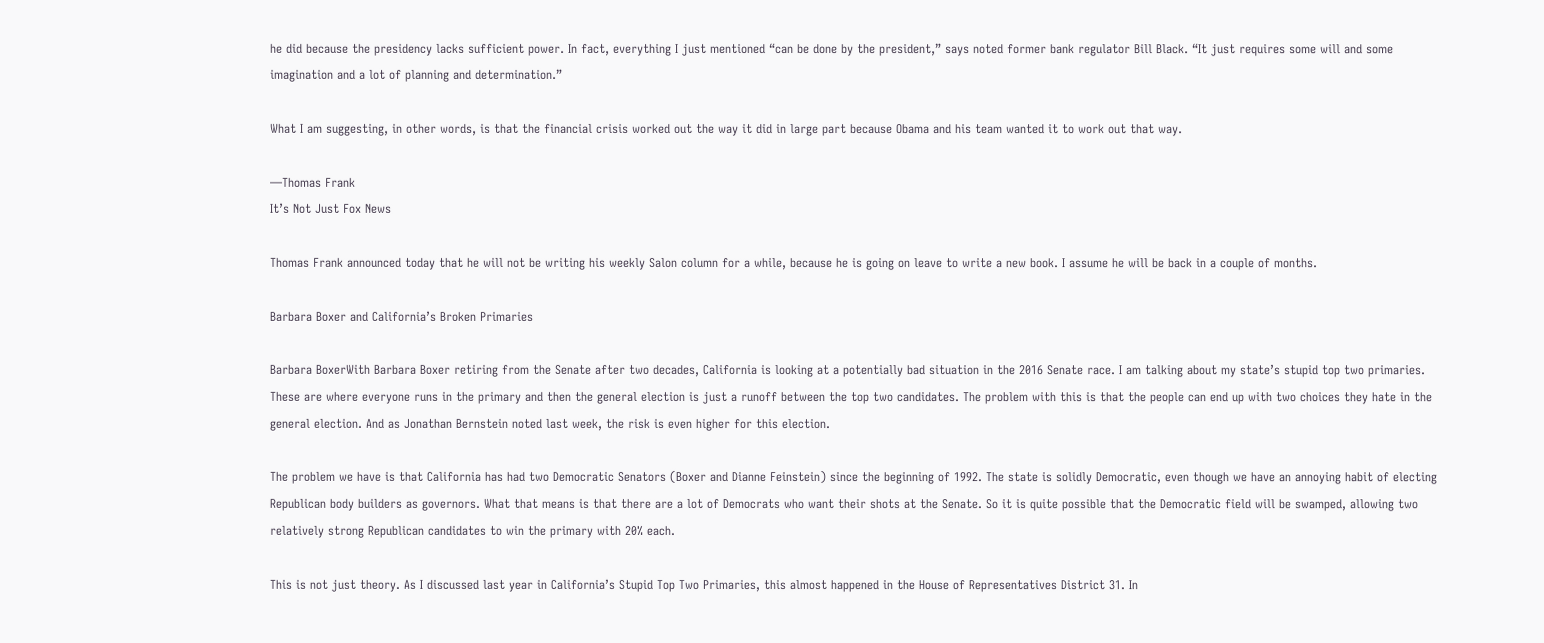he did because the presidency lacks sufficient power. In fact, everything I just mentioned “can be done by the president,” says noted former bank regulator Bill Black. “It just requires some will and some imagination and a lot of planning and determination.”

What I am suggesting, in other words, is that the financial crisis worked out the way it did in large part because Obama and his team wanted it to work out that way.

—Thomas Frank
It’s Not Just Fox News

Thomas Frank announced today that he will not be writing his weekly Salon column for a while, because he is going on leave to write a new book. I assume he will be back in a couple of months.

Barbara Boxer and California’s Broken Primaries

Barbara BoxerWith Barbara Boxer retiring from the Senate after two decades, California is looking at a potentially bad situation in the 2016 Senate race. I am talking about my state’s stupid top two primaries. These are where everyone runs in the primary and then the general election is just a runoff between the top two candidates. The problem with this is that the people can end up with two choices they hate in the general election. And as Jonathan Bernstein noted last week, the risk is even higher for this election.

The problem we have is that California has had two Democratic Senators (Boxer and Dianne Feinstein) since the beginning of 1992. The state is solidly Democratic, even though we have an annoying habit of electing Republican body builders as governors. What that means is that there are a lot of Democrats who want their shots at the Senate. So it is quite possible that the Democratic field will be swamped, allowing two relatively strong Republican candidates to win the primary with 20% each.

This is not just theory. As I discussed last year in California’s Stupid Top Two Primaries, this almost happened in the House of Representatives District 31. In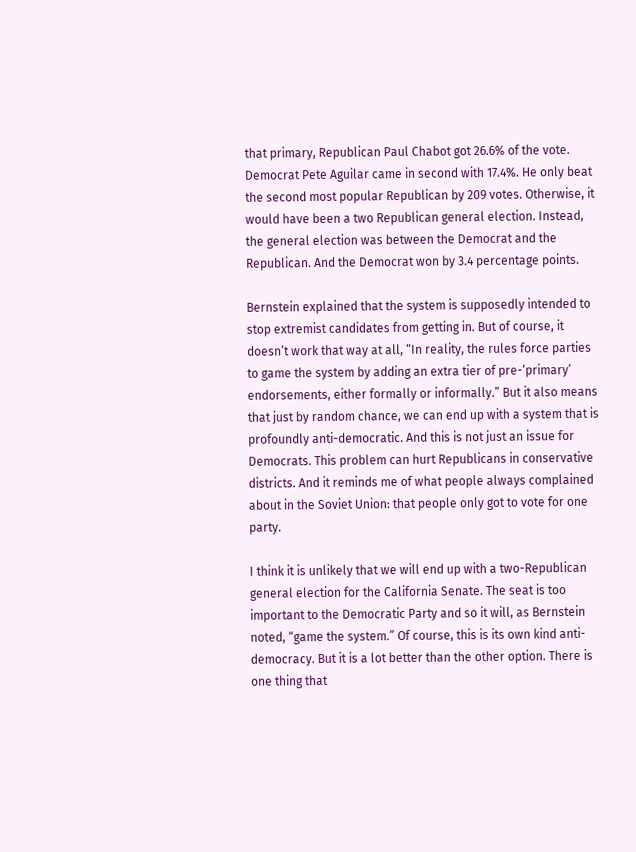that primary, Republican Paul Chabot got 26.6% of the vote. Democrat Pete Aguilar came in second with 17.4%. He only beat the second most popular Republican by 209 votes. Otherwise, it would have been a two Republican general election. Instead, the general election was between the Democrat and the Republican. And the Democrat won by 3.4 percentage points.

Bernstein explained that the system is supposedly intended to stop extremist candidates from getting in. But of course, it doesn’t work that way at all, “In reality, the rules force parties to game the system by adding an extra tier of pre-‘primary’ endorsements, either formally or informally.” But it also means that just by random chance, we can end up with a system that is profoundly anti-democratic. And this is not just an issue for Democrats. This problem can hurt Republicans in conservative districts. And it reminds me of what people always complained about in the Soviet Union: that people only got to vote for one party.

I think it is unlikely that we will end up with a two-Republican general election for the California Senate. The seat is too important to the Democratic Party and so it will, as Bernstein noted, “game the system.” Of course, this is its own kind anti-democracy. But it is a lot better than the other option. There is one thing that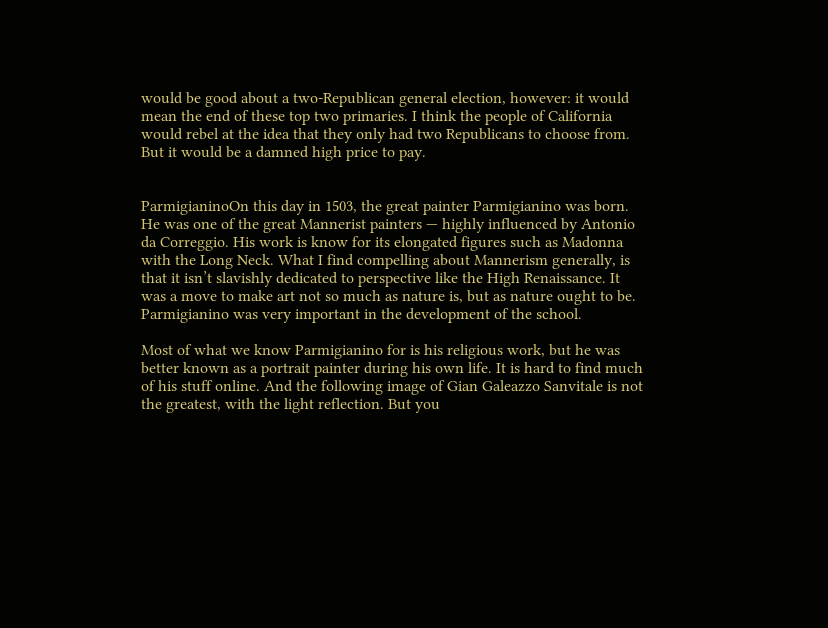would be good about a two-Republican general election, however: it would mean the end of these top two primaries. I think the people of California would rebel at the idea that they only had two Republicans to choose from. But it would be a damned high price to pay.


ParmigianinoOn this day in 1503, the great painter Parmigianino was born. He was one of the great Mannerist painters — highly influenced by Antonio da Correggio. His work is know for its elongated figures such as Madonna with the Long Neck. What I find compelling about Mannerism generally, is that it isn’t slavishly dedicated to perspective like the High Renaissance. It was a move to make art not so much as nature is, but as nature ought to be. Parmigianino was very important in the development of the school.

Most of what we know Parmigianino for is his religious work, but he was better known as a portrait painter during his own life. It is hard to find much of his stuff online. And the following image of Gian Galeazzo Sanvitale is not the greatest, with the light reflection. But you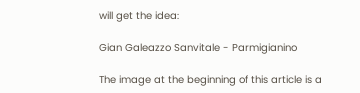will get the idea:

Gian Galeazzo Sanvitale - Parmigianino

The image at the beginning of this article is a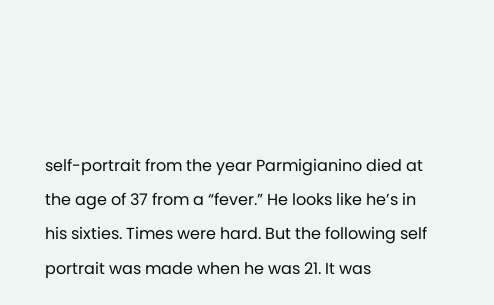self-portrait from the year Parmigianino died at the age of 37 from a “fever.” He looks like he’s in his sixties. Times were hard. But the following self portrait was made when he was 21. It was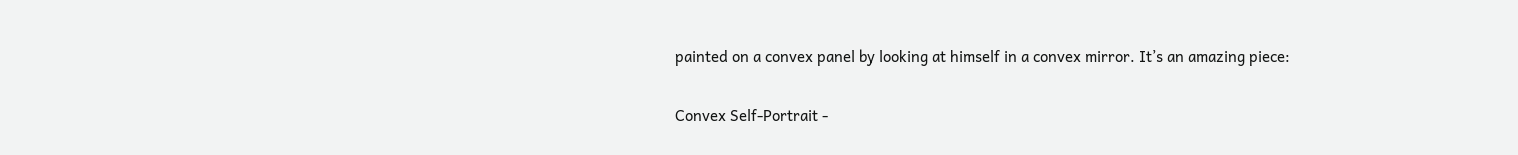painted on a convex panel by looking at himself in a convex mirror. It’s an amazing piece:

Convex Self-Portrait -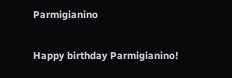Parmigianino

Happy birthday Parmigianino!